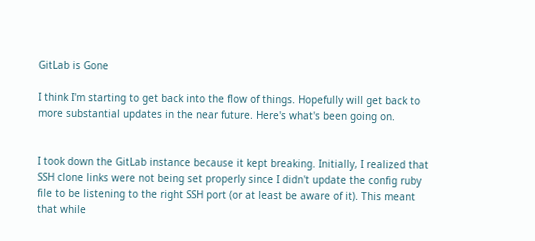GitLab is Gone

I think I'm starting to get back into the flow of things. Hopefully will get back to more substantial updates in the near future. Here's what's been going on.


I took down the GitLab instance because it kept breaking. Initially, I realized that SSH clone links were not being set properly since I didn't update the config ruby file to be listening to the right SSH port (or at least be aware of it). This meant that while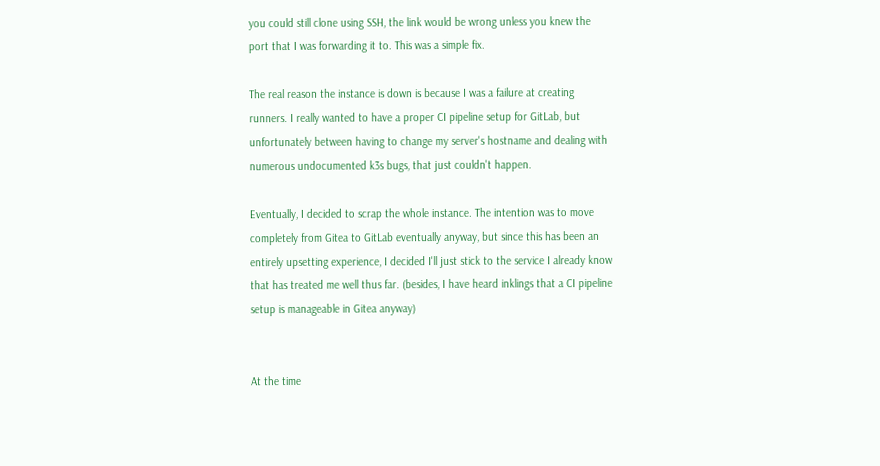you could still clone using SSH, the link would be wrong unless you knew the port that I was forwarding it to. This was a simple fix.

The real reason the instance is down is because I was a failure at creating runners. I really wanted to have a proper CI pipeline setup for GitLab, but unfortunately between having to change my server's hostname and dealing with numerous undocumented k3s bugs, that just couldn't happen.

Eventually, I decided to scrap the whole instance. The intention was to move completely from Gitea to GitLab eventually anyway, but since this has been an entirely upsetting experience, I decided I'll just stick to the service I already know that has treated me well thus far. (besides, I have heard inklings that a CI pipeline setup is manageable in Gitea anyway)


At the time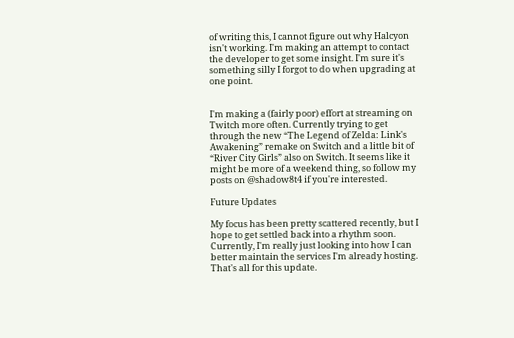of writing this, I cannot figure out why Halcyon isn't working. I'm making an attempt to contact the developer to get some insight. I'm sure it's something silly I forgot to do when upgrading at one point.


I'm making a (fairly poor) effort at streaming on Twitch more often. Currently trying to get through the new “The Legend of Zelda: Link's Awakening” remake on Switch and a little bit of “River City Girls” also on Switch. It seems like it might be more of a weekend thing, so follow my posts on @shadow8t4 if you're interested.

Future Updates

My focus has been pretty scattered recently, but I hope to get settled back into a rhythm soon. Currently, I'm really just looking into how I can better maintain the services I'm already hosting. That's all for this update.